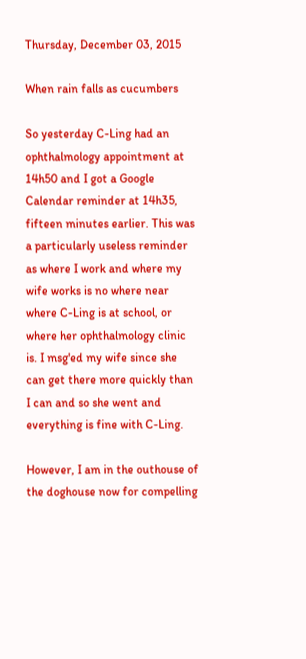Thursday, December 03, 2015

When rain falls as cucumbers

So yesterday C-Ling had an ophthalmology appointment at 14h50 and I got a Google Calendar reminder at 14h35, fifteen minutes earlier. This was a particularly useless reminder as where I work and where my wife works is no where near where C-Ling is at school, or where her ophthalmology clinic is. I msg'ed my wife since she can get there more quickly than I can and so she went and everything is fine with C-Ling.

However, I am in the outhouse of the doghouse now for compelling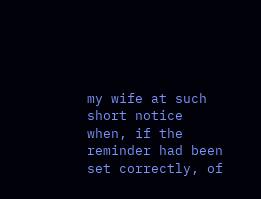my wife at such short notice when, if the reminder had been set correctly, of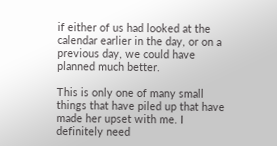if either of us had looked at the calendar earlier in the day, or on a previous day, we could have planned much better.

This is only one of many small things that have piled up that have made her upset with me. I definitely need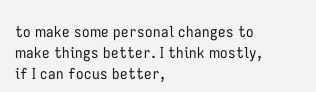to make some personal changes to make things better. I think mostly, if I can focus better,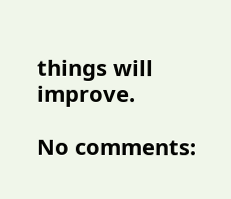things will improve.

No comments: